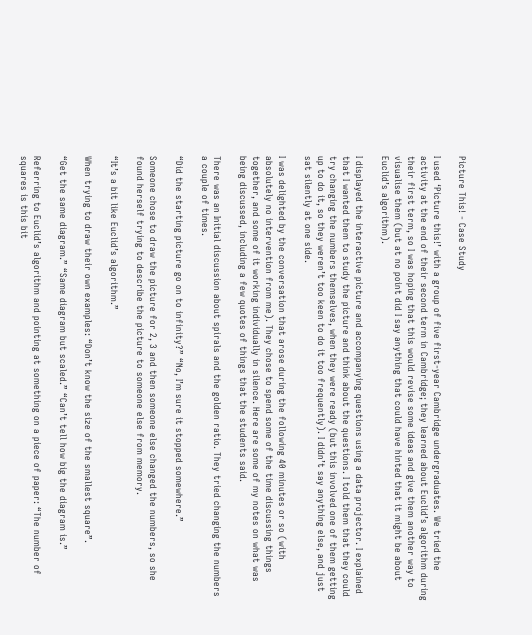Picture This! - Case Study

I used ‘Picture this!’ with a group of five first-year Cambridge undergraduates. We tried the activity at the end of their second term in Cambridge; they learned about Euclid’s algorithm during their first term, so I was hoping that this would revise some ideas and give them another way to visualise them (but at no point did I say anything that could have hinted that it might be about Euclid’s algorithm).

I displayed the interactive picture and accompanying questions using a data projector. I explained that I wanted them to study the picture and think about the questions. I told them that they could try changing the numbers themselves, when they were ready (but this involved one of them getting up to do it, so they weren’t too keen to do it too frequently). I didn’t say anything else, and just sat silently at one side.

I was delighted by the conversation that arose during the following 40 minutes or so (with absolutely no intervention from me). They chose to spend some of the time discussing things together, and some of it working individually in silence. Here are some of my notes on what was being discussed, including a few quotes of things that the students said.

There was an Initial discussion about spirals and the golden ratio. They tried changing the numbers a couple of times.

“Did the starting picture go on to infinity?” “No, I’m sure it stopped somewhere.”

Someone chose to draw the picture for 2, 3 and then someone else changed the numbers, so she found herself trying to describe the picture to someone else from memory.

“It’s a bit like Euclid’s algorithm.”

When trying to draw their own examples: “Don’t know the size of the smallest square”.

“Get the same diagram.” “Same diagram but scaled.” “Can’t tell how big the diagram is.”

Referring to Euclid’s algorithm and pointing at something on a piece of paper: “The number of squares is this bit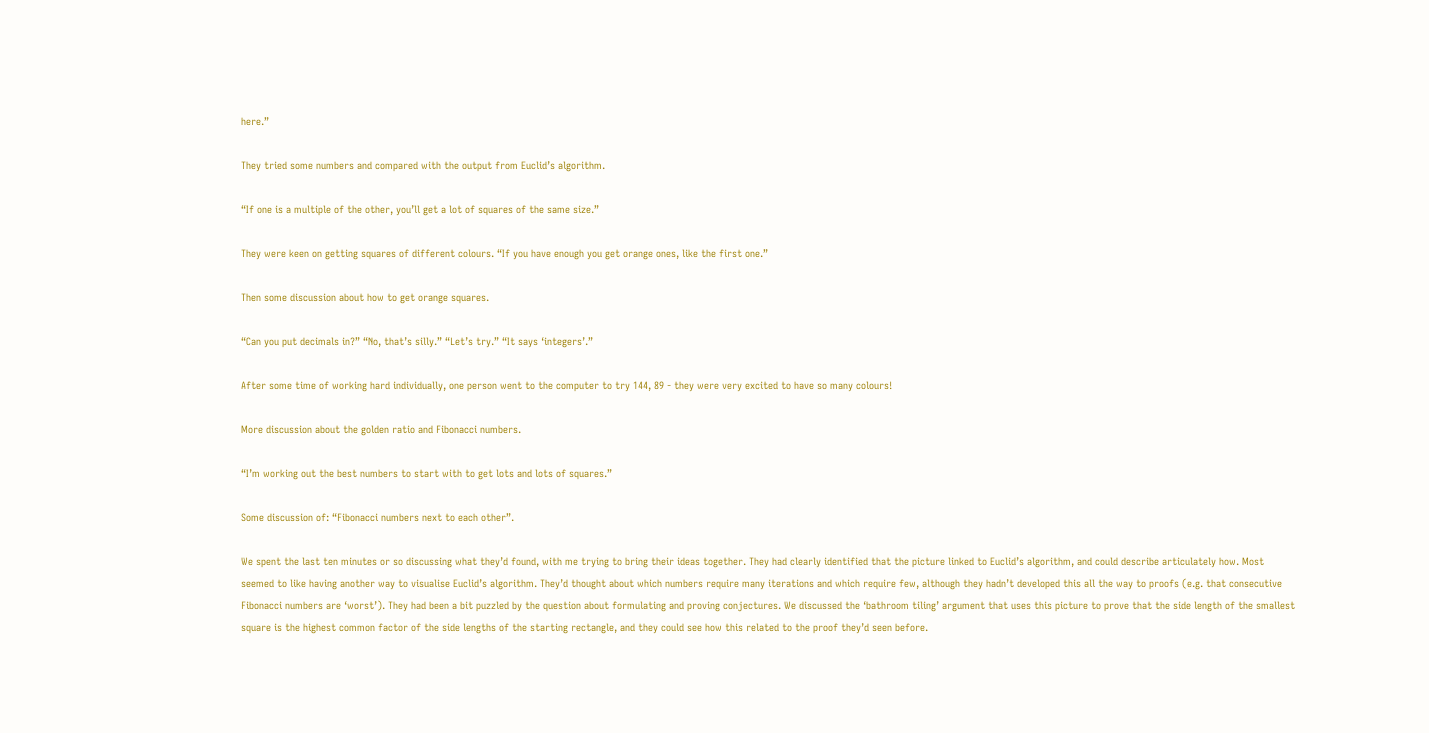here.”

They tried some numbers and compared with the output from Euclid’s algorithm.

“If one is a multiple of the other, you’ll get a lot of squares of the same size.”

They were keen on getting squares of different colours. “If you have enough you get orange ones, like the first one.”

Then some discussion about how to get orange squares.

“Can you put decimals in?” “No, that’s silly.” “Let’s try.” “It says ‘integers’.”

After some time of working hard individually, one person went to the computer to try 144, 89 - they were very excited to have so many colours!

More discussion about the golden ratio and Fibonacci numbers.

“I’m working out the best numbers to start with to get lots and lots of squares.”

Some discussion of: “Fibonacci numbers next to each other”.

We spent the last ten minutes or so discussing what they’d found, with me trying to bring their ideas together. They had clearly identified that the picture linked to Euclid’s algorithm, and could describe articulately how. Most seemed to like having another way to visualise Euclid’s algorithm. They’d thought about which numbers require many iterations and which require few, although they hadn’t developed this all the way to proofs (e.g. that consecutive Fibonacci numbers are ‘worst’). They had been a bit puzzled by the question about formulating and proving conjectures. We discussed the ‘bathroom tiling’ argument that uses this picture to prove that the side length of the smallest square is the highest common factor of the side lengths of the starting rectangle, and they could see how this related to the proof they’d seen before.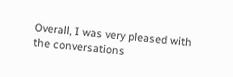Overall, I was very pleased with the conversations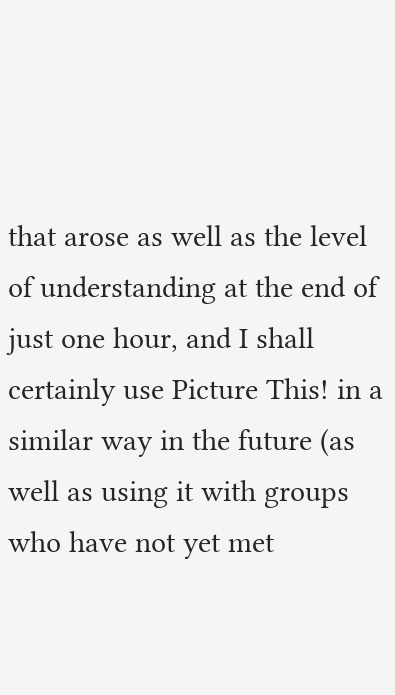that arose as well as the level of understanding at the end of just one hour, and I shall certainly use Picture This! in a similar way in the future (as well as using it with groups who have not yet met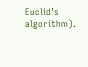Euclid’s algorithm).